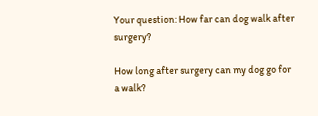Your question: How far can dog walk after surgery?

How long after surgery can my dog go for a walk?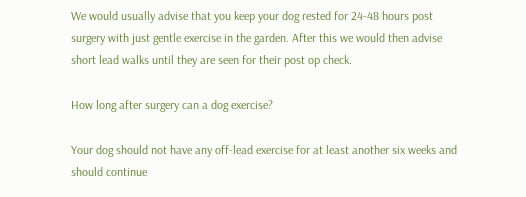We would usually advise that you keep your dog rested for 24-48 hours post surgery with just gentle exercise in the garden. After this we would then advise short lead walks until they are seen for their post op check.

How long after surgery can a dog exercise?

Your dog should not have any off-lead exercise for at least another six weeks and should continue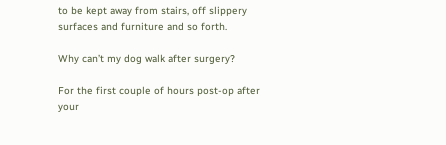to be kept away from stairs, off slippery surfaces and furniture and so forth.

Why can’t my dog walk after surgery?

For the first couple of hours post-op after your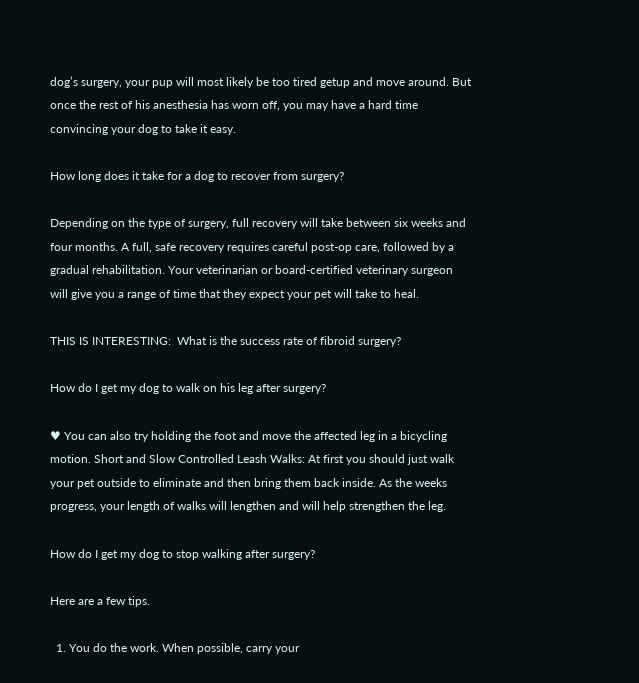dog’s surgery, your pup will most likely be too tired getup and move around. But once the rest of his anesthesia has worn off, you may have a hard time convincing your dog to take it easy.

How long does it take for a dog to recover from surgery?

Depending on the type of surgery, full recovery will take between six weeks and four months. A full, safe recovery requires careful post-op care, followed by a gradual rehabilitation. Your veterinarian or board-certified veterinary surgeon will give you a range of time that they expect your pet will take to heal.

THIS IS INTERESTING:  What is the success rate of fibroid surgery?

How do I get my dog to walk on his leg after surgery?

♥ You can also try holding the foot and move the affected leg in a bicycling motion. Short and Slow Controlled Leash Walks: At first you should just walk your pet outside to eliminate and then bring them back inside. As the weeks progress, your length of walks will lengthen and will help strengthen the leg.

How do I get my dog to stop walking after surgery?

Here are a few tips.

  1. You do the work. When possible, carry your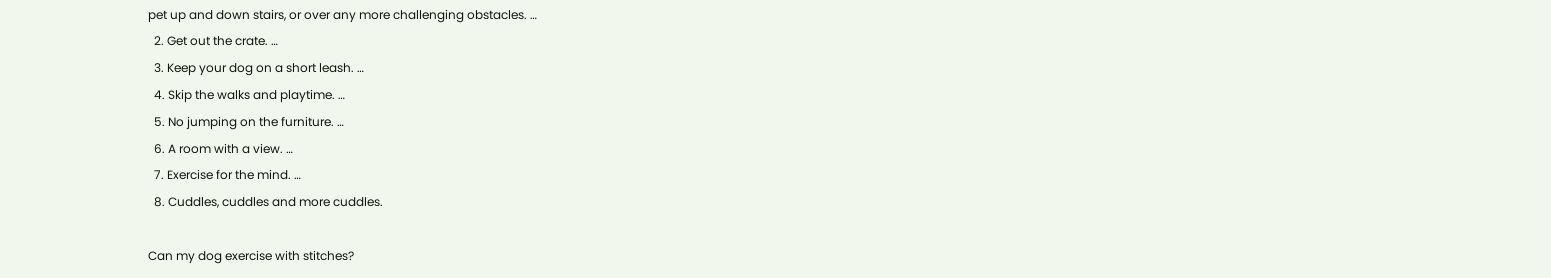pet up and down stairs, or over any more challenging obstacles. …
  2. Get out the crate. …
  3. Keep your dog on a short leash. …
  4. Skip the walks and playtime. …
  5. No jumping on the furniture. …
  6. A room with a view. …
  7. Exercise for the mind. …
  8. Cuddles, cuddles and more cuddles.

Can my dog exercise with stitches?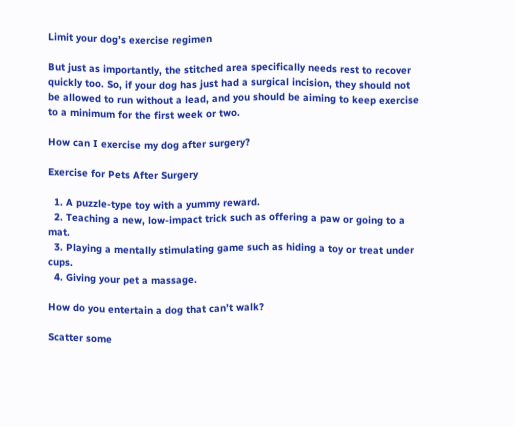Limit your dog’s exercise regimen

But just as importantly, the stitched area specifically needs rest to recover quickly too. So, if your dog has just had a surgical incision, they should not be allowed to run without a lead, and you should be aiming to keep exercise to a minimum for the first week or two.

How can I exercise my dog after surgery?

Exercise for Pets After Surgery

  1. A puzzle-type toy with a yummy reward.
  2. Teaching a new, low-impact trick such as offering a paw or going to a mat.
  3. Playing a mentally stimulating game such as hiding a toy or treat under cups.
  4. Giving your pet a massage.

How do you entertain a dog that can’t walk?

Scatter some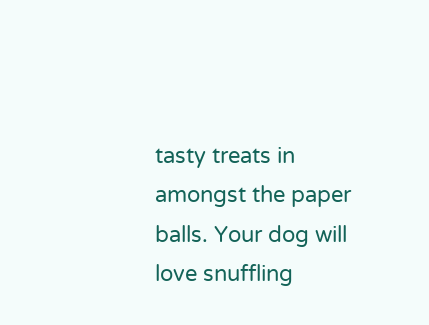tasty treats in amongst the paper balls. Your dog will love snuffling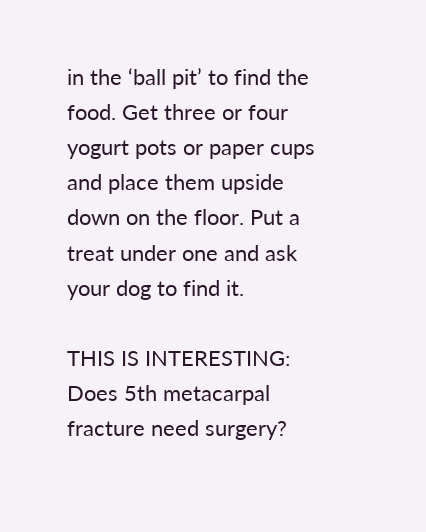in the ‘ball pit’ to find the food. Get three or four yogurt pots or paper cups and place them upside down on the floor. Put a treat under one and ask your dog to find it.

THIS IS INTERESTING:  Does 5th metacarpal fracture need surgery?